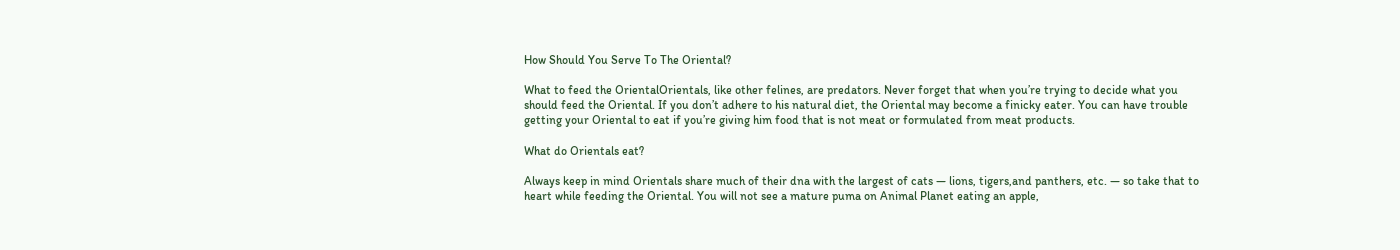How Should You Serve To The Oriental?

What to feed the OrientalOrientals, like other felines, are predators. Never forget that when you’re trying to decide what you should feed the Oriental. If you don’t adhere to his natural diet, the Oriental may become a finicky eater. You can have trouble getting your Oriental to eat if you’re giving him food that is not meat or formulated from meat products.

What do Orientals eat?

Always keep in mind Orientals share much of their dna with the largest of cats — lions, tigers,and panthers, etc. — so take that to heart while feeding the Oriental. You will not see a mature puma on Animal Planet eating an apple,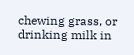chewing grass, or drinking milk in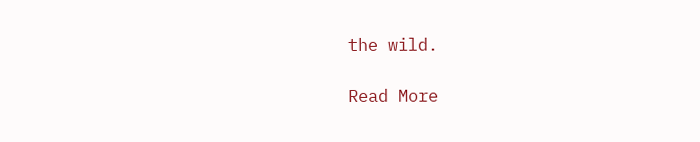the wild.

Read More